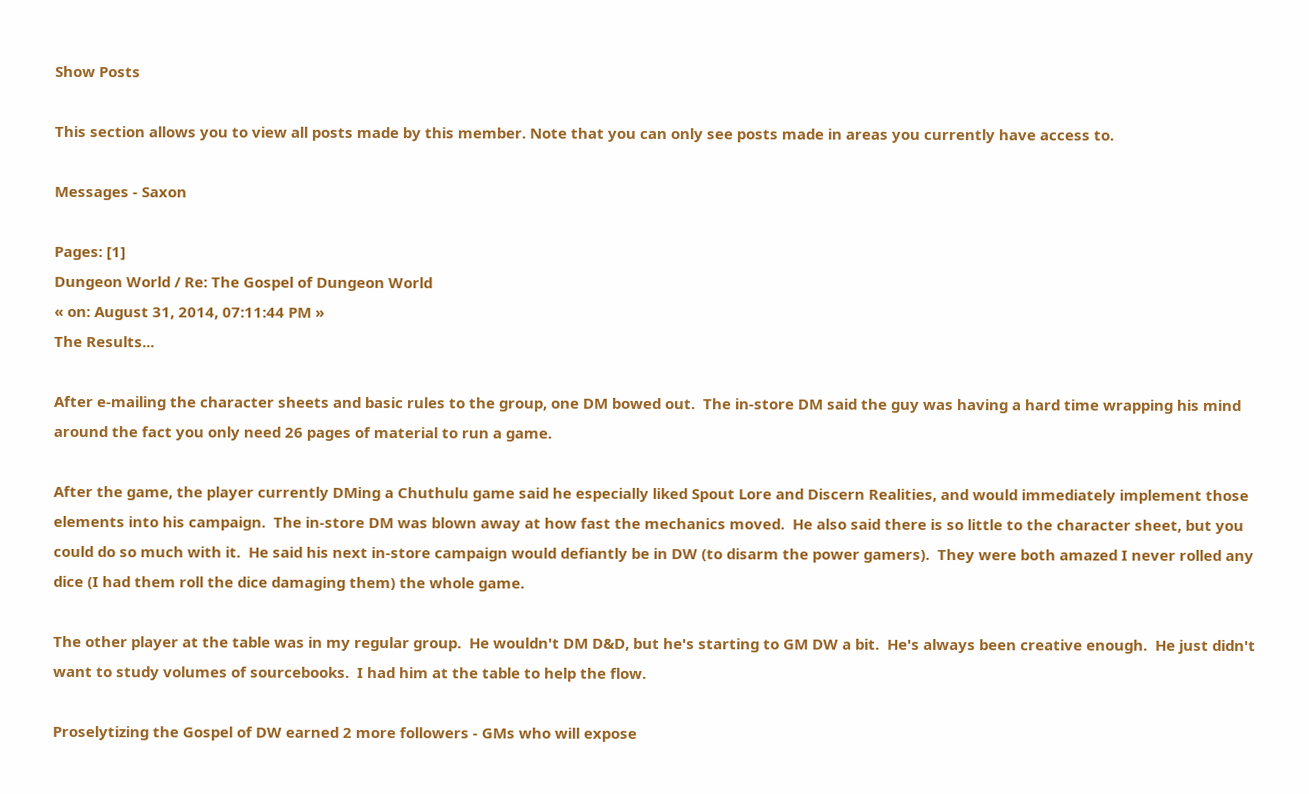Show Posts

This section allows you to view all posts made by this member. Note that you can only see posts made in areas you currently have access to.

Messages - Saxon

Pages: [1]
Dungeon World / Re: The Gospel of Dungeon World
« on: August 31, 2014, 07:11:44 PM »
The Results...

After e-mailing the character sheets and basic rules to the group, one DM bowed out.  The in-store DM said the guy was having a hard time wrapping his mind around the fact you only need 26 pages of material to run a game.

After the game, the player currently DMing a Chuthulu game said he especially liked Spout Lore and Discern Realities, and would immediately implement those elements into his campaign.  The in-store DM was blown away at how fast the mechanics moved.  He also said there is so little to the character sheet, but you could do so much with it.  He said his next in-store campaign would defiantly be in DW (to disarm the power gamers).  They were both amazed I never rolled any dice (I had them roll the dice damaging them) the whole game.

The other player at the table was in my regular group.  He wouldn't DM D&D, but he's starting to GM DW a bit.  He's always been creative enough.  He just didn't want to study volumes of sourcebooks.  I had him at the table to help the flow.

Proselytizing the Gospel of DW earned 2 more followers - GMs who will expose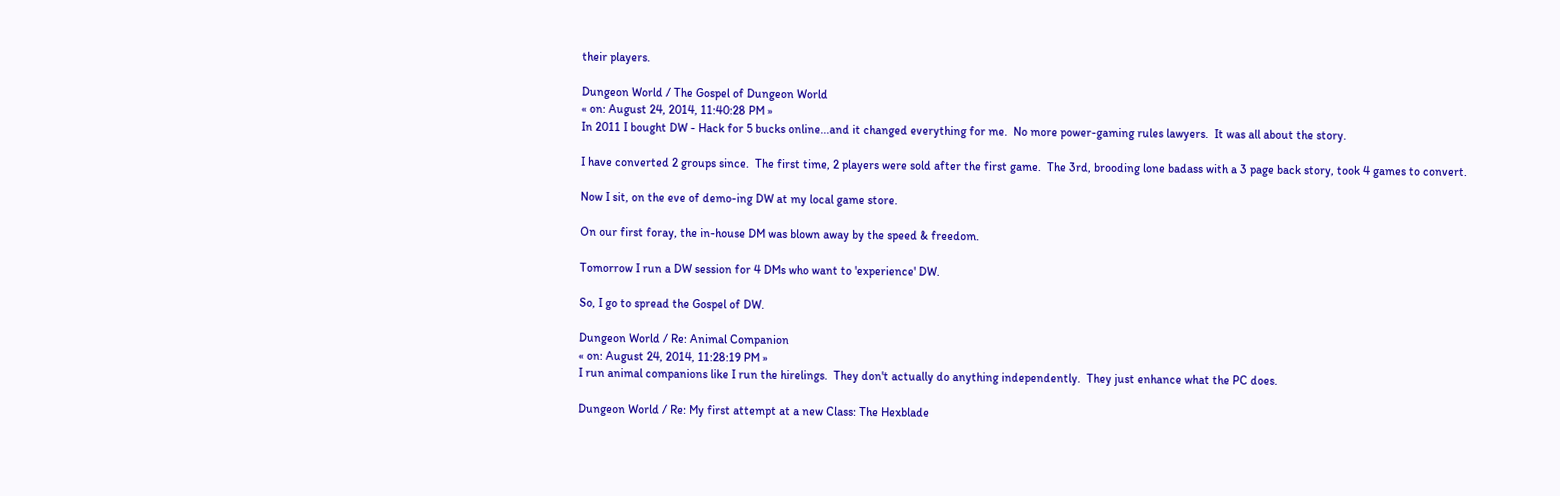their players.

Dungeon World / The Gospel of Dungeon World
« on: August 24, 2014, 11:40:28 PM »
In 2011 I bought DW - Hack for 5 bucks online...and it changed everything for me.  No more power-gaming rules lawyers.  It was all about the story.

I have converted 2 groups since.  The first time, 2 players were sold after the first game.  The 3rd, brooding lone badass with a 3 page back story, took 4 games to convert.

Now I sit, on the eve of demo-ing DW at my local game store.

On our first foray, the in-house DM was blown away by the speed & freedom.

Tomorrow I run a DW session for 4 DMs who want to 'experience' DW.

So, I go to spread the Gospel of DW.

Dungeon World / Re: Animal Companion
« on: August 24, 2014, 11:28:19 PM »
I run animal companions like I run the hirelings.  They don't actually do anything independently.  They just enhance what the PC does.

Dungeon World / Re: My first attempt at a new Class: The Hexblade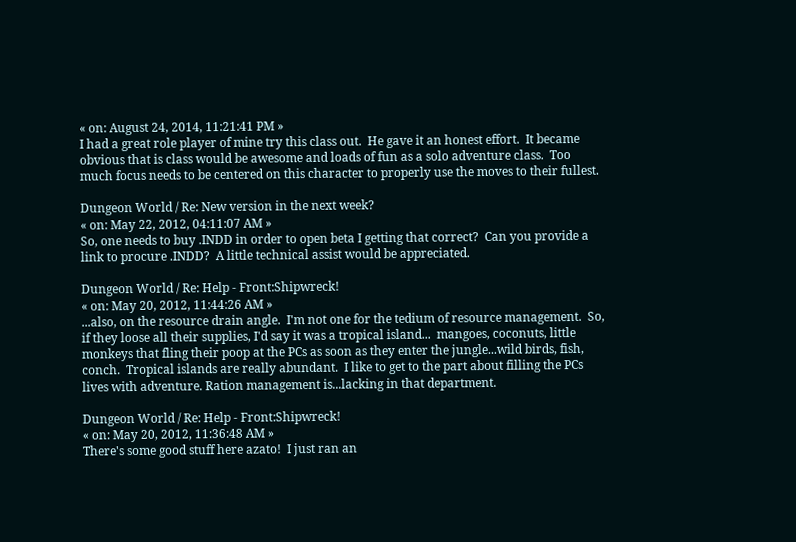« on: August 24, 2014, 11:21:41 PM »
I had a great role player of mine try this class out.  He gave it an honest effort.  It became obvious that is class would be awesome and loads of fun as a solo adventure class.  Too much focus needs to be centered on this character to properly use the moves to their fullest.

Dungeon World / Re: New version in the next week?
« on: May 22, 2012, 04:11:07 AM »
So, one needs to buy .INDD in order to open beta I getting that correct?  Can you provide a link to procure .INDD?  A little technical assist would be appreciated.

Dungeon World / Re: Help - Front:Shipwreck!
« on: May 20, 2012, 11:44:26 AM »
...also, on the resource drain angle.  I'm not one for the tedium of resource management.  So, if they loose all their supplies, I'd say it was a tropical island...  mangoes, coconuts, little monkeys that fling their poop at the PCs as soon as they enter the jungle...wild birds, fish, conch.  Tropical islands are really abundant.  I like to get to the part about filling the PCs lives with adventure. Ration management is...lacking in that department.

Dungeon World / Re: Help - Front:Shipwreck!
« on: May 20, 2012, 11:36:48 AM »
There's some good stuff here azato!  I just ran an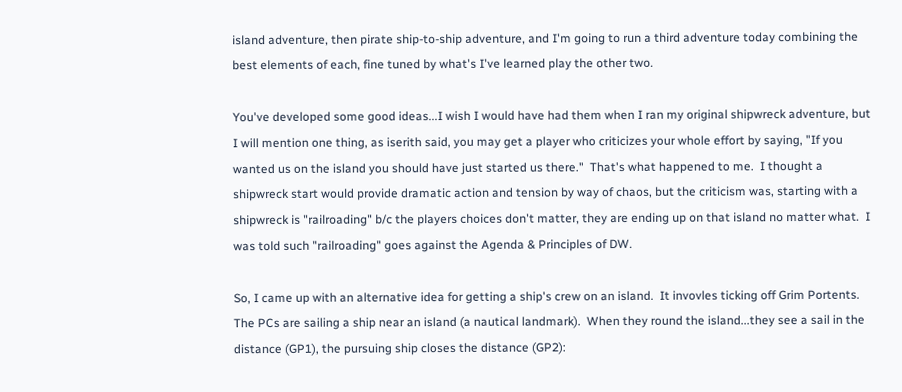island adventure, then pirate ship-to-ship adventure, and I'm going to run a third adventure today combining the best elements of each, fine tuned by what's I've learned play the other two.

You've developed some good ideas...I wish I would have had them when I ran my original shipwreck adventure, but I will mention one thing, as iserith said, you may get a player who criticizes your whole effort by saying, "If you wanted us on the island you should have just started us there."  That's what happened to me.  I thought a shipwreck start would provide dramatic action and tension by way of chaos, but the criticism was, starting with a shipwreck is "railroading" b/c the players choices don't matter, they are ending up on that island no matter what.  I was told such "railroading" goes against the Agenda & Principles of DW.

So, I came up with an alternative idea for getting a ship's crew on an island.  It invovles ticking off Grim Portents.  The PCs are sailing a ship near an island (a nautical landmark).  When they round the island...they see a sail in the distance (GP1), the pursuing ship closes the distance (GP2):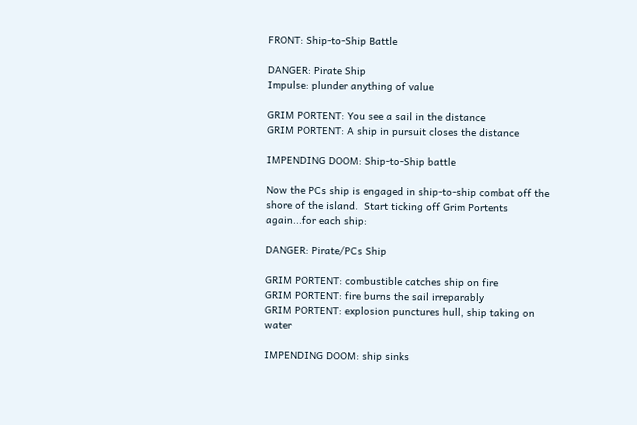FRONT: Ship-to-Ship Battle

DANGER: Pirate Ship
Impulse: plunder anything of value

GRIM PORTENT: You see a sail in the distance
GRIM PORTENT: A ship in pursuit closes the distance

IMPENDING DOOM: Ship-to-Ship battle

Now the PCs ship is engaged in ship-to-ship combat off the shore of the island.  Start ticking off Grim Portents again...for each ship:

DANGER: Pirate/PCs Ship

GRIM PORTENT: combustible catches ship on fire
GRIM PORTENT: fire burns the sail irreparably
GRIM PORTENT: explosion punctures hull, ship taking on water

IMPENDING DOOM: ship sinks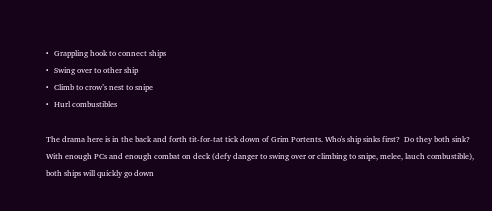•   Grappling hook to connect ships
•   Swing over to other ship
•   Climb to crow’s nest to snipe
•   Hurl combustibles

The drama here is in the back and forth tit-for-tat tick down of Grim Portents. Who's ship sinks first?  Do they both sink?  With enough PCs and enough combat on deck (defy danger to swing over or climbing to snipe, melee, lauch combustible), both ships will quickly go down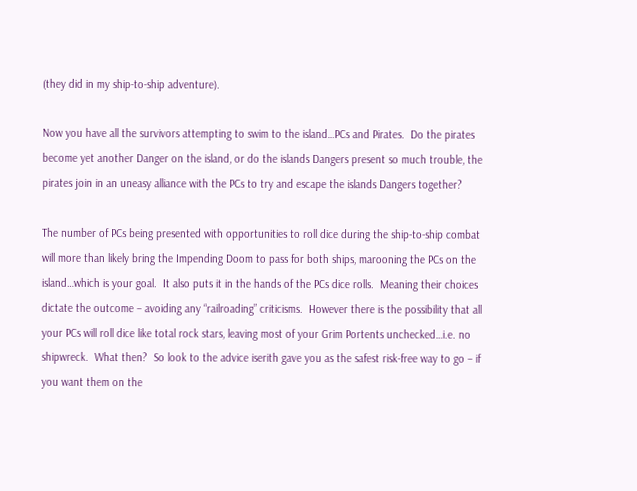(they did in my ship-to-ship adventure).

Now you have all the survivors attempting to swim to the island…PCs and Pirates.  Do the pirates become yet another Danger on the island, or do the islands Dangers present so much trouble, the pirates join in an uneasy alliance with the PCs to try and escape the islands Dangers together?

The number of PCs being presented with opportunities to roll dice during the ship-to-ship combat will more than likely bring the Impending Doom to pass for both ships, marooning the PCs on the island…which is your goal.  It also puts it in the hands of the PCs dice rolls.  Meaning their choices dictate the outcome – avoiding any “railroading” criticisms.  However there is the possibility that all your PCs will roll dice like total rock stars, leaving most of your Grim Portents unchecked…i.e. no shipwreck.  What then?  So look to the advice iserith gave you as the safest risk-free way to go – if you want them on the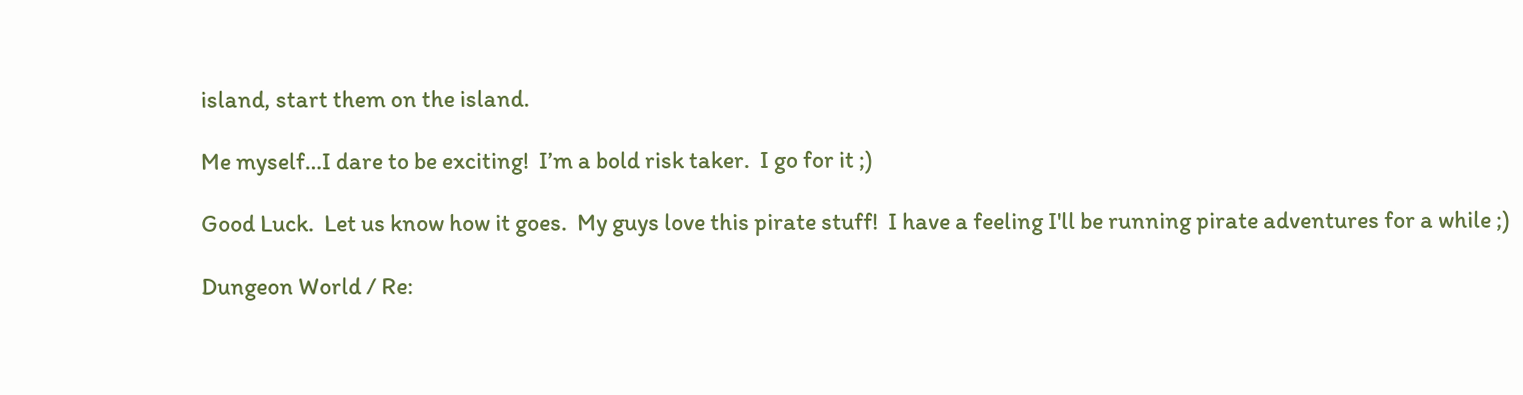island, start them on the island.

Me myself…I dare to be exciting!  I’m a bold risk taker.  I go for it ;)

Good Luck.  Let us know how it goes.  My guys love this pirate stuff!  I have a feeling I'll be running pirate adventures for a while ;)

Dungeon World / Re: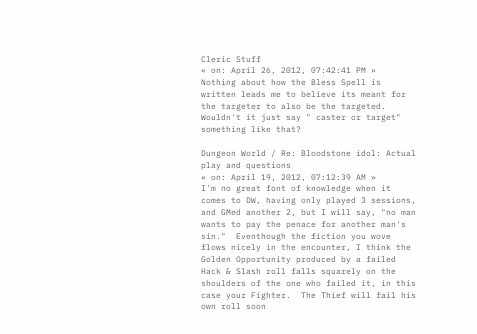Cleric Stuff
« on: April 26, 2012, 07:42:41 PM »
Nothing about how the Bless Spell is written leads me to believe its meant for the targeter to also be the targeted.  Wouldn't it just say " caster or target" something like that?

Dungeon World / Re: Bloodstone idol: Actual play and questions
« on: April 19, 2012, 07:12:39 AM »
I'm no great font of knowledge when it comes to DW, having only played 3 sessions, and GMed another 2, but I will say, "no man wants to pay the penace for another man's sin."  Eventhough the fiction you wove flows nicely in the encounter, I think the Golden Opportunity produced by a failed Hack & Slash roll falls squarely on the shoulders of the one who failed it, in this case your Fighter.  The Thief will fail his own roll soon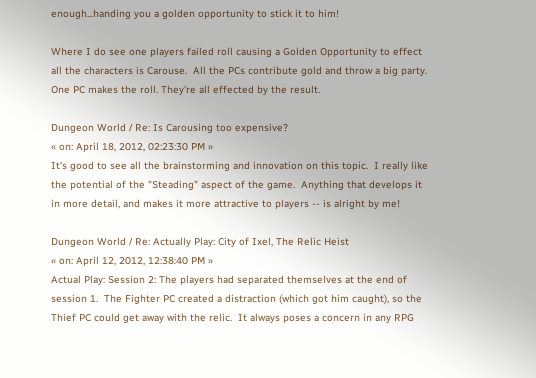enough...handing you a golden opportunity to stick it to him!

Where I do see one players failed roll causing a Golden Opportunity to effect all the characters is Carouse.  All the PCs contribute gold and throw a big party.  One PC makes the roll. They're all effected by the result.

Dungeon World / Re: Is Carousing too expensive?
« on: April 18, 2012, 02:23:30 PM »
It's good to see all the brainstorming and innovation on this topic.  I really like the potential of the "Steading" aspect of the game.  Anything that develops it in more detail, and makes it more attractive to players -- is alright by me!

Dungeon World / Re: Actually Play: City of Ixel, The Relic Heist
« on: April 12, 2012, 12:38:40 PM »
Actual Play: Session 2: The players had separated themselves at the end of session 1.  The Fighter PC created a distraction (which got him caught), so the Thief PC could get away with the relic.  It always poses a concern in any RPG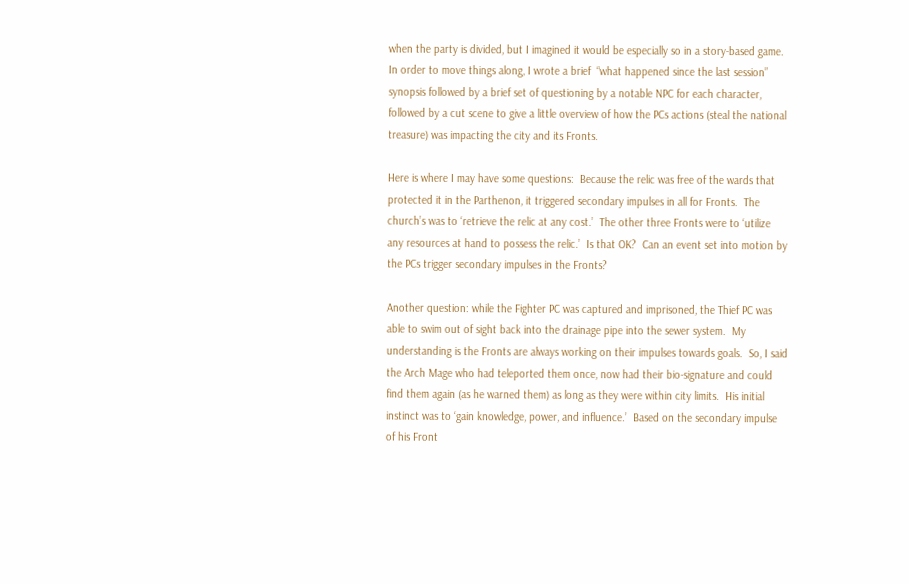when the party is divided, but I imagined it would be especially so in a story-based game.  In order to move things along, I wrote a brief  “what happened since the last session” synopsis followed by a brief set of questioning by a notable NPC for each character, followed by a cut scene to give a little overview of how the PCs actions (steal the national treasure) was impacting the city and its Fronts.

Here is where I may have some questions:  Because the relic was free of the wards that protected it in the Parthenon, it triggered secondary impulses in all for Fronts.  The church’s was to ‘retrieve the relic at any cost.’  The other three Fronts were to ‘utilize any resources at hand to possess the relic.’  Is that OK?  Can an event set into motion by the PCs trigger secondary impulses in the Fronts?

Another question: while the Fighter PC was captured and imprisoned, the Thief PC was able to swim out of sight back into the drainage pipe into the sewer system.  My understanding is the Fronts are always working on their impulses towards goals.  So, I said the Arch Mage who had teleported them once, now had their bio-signature and could find them again (as he warned them) as long as they were within city limits.  His initial instinct was to ‘gain knowledge, power, and influence.’  Based on the secondary impulse of his Front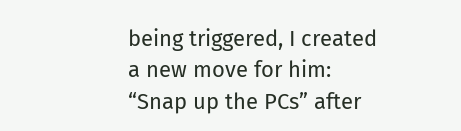being triggered, I created a new move for him: “Snap up the PCs” after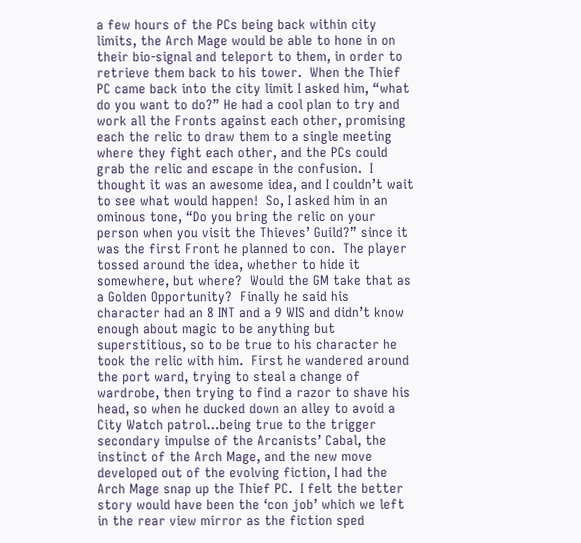a few hours of the PCs being back within city limits, the Arch Mage would be able to hone in on their bio-signal and teleport to them, in order to retrieve them back to his tower.  When the Thief PC came back into the city limit I asked him, “what do you want to do?” He had a cool plan to try and work all the Fronts against each other, promising each the relic to draw them to a single meeting where they fight each other, and the PCs could grab the relic and escape in the confusion.  I thought it was an awesome idea, and I couldn’t wait to see what would happen!  So, I asked him in an ominous tone, “Do you bring the relic on your person when you visit the Thieves’ Guild?” since it was the first Front he planned to con.  The player tossed around the idea, whether to hide it somewhere, but where?  Would the GM take that as a Golden Opportunity?  Finally he said his character had an 8 INT and a 9 WIS and didn’t know enough about magic to be anything but superstitious, so to be true to his character he took the relic with him.  First he wandered around the port ward, trying to steal a change of wardrobe, then trying to find a razor to shave his head, so when he ducked down an alley to avoid a City Watch patrol…being true to the trigger secondary impulse of the Arcanists’ Cabal, the instinct of the Arch Mage, and the new move developed out of the evolving fiction, I had the Arch Mage snap up the Thief PC.  I felt the better story would have been the ‘con job’ which we left in the rear view mirror as the fiction sped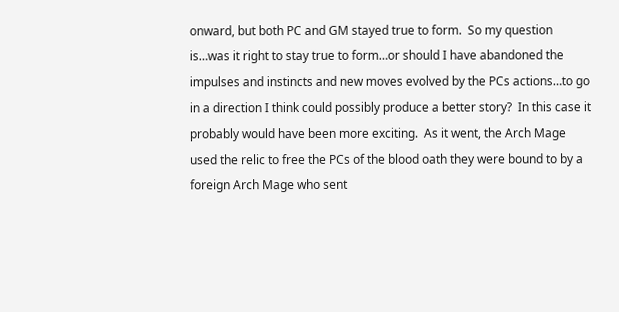onward, but both PC and GM stayed true to form.  So my question is…was it right to stay true to form…or should I have abandoned the impulses and instincts and new moves evolved by the PCs actions…to go in a direction I think could possibly produce a better story?  In this case it probably would have been more exciting.  As it went, the Arch Mage used the relic to free the PCs of the blood oath they were bound to by a foreign Arch Mage who sent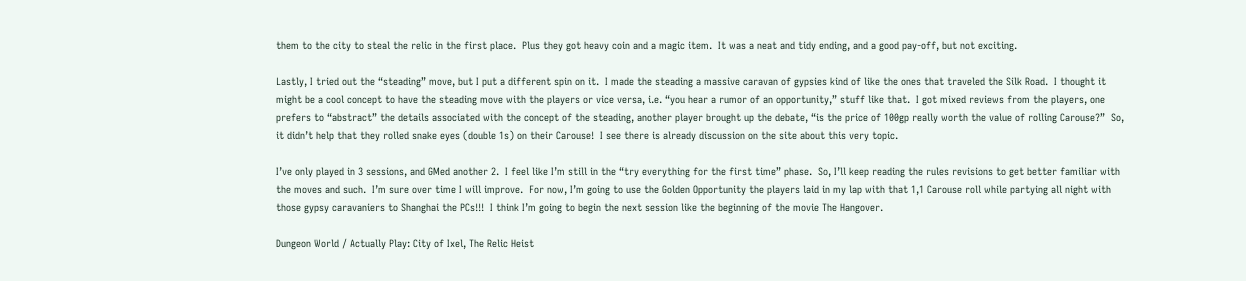them to the city to steal the relic in the first place.  Plus they got heavy coin and a magic item.  It was a neat and tidy ending, and a good pay-off, but not exciting.

Lastly, I tried out the “steading” move, but I put a different spin on it.  I made the steading a massive caravan of gypsies kind of like the ones that traveled the Silk Road.  I thought it might be a cool concept to have the steading move with the players or vice versa, i.e. “you hear a rumor of an opportunity,” stuff like that.  I got mixed reviews from the players, one prefers to “abstract” the details associated with the concept of the steading, another player brought up the debate, “is the price of 100gp really worth the value of rolling Carouse?”  So, it didn’t help that they rolled snake eyes (double 1s) on their Carouse!  I see there is already discussion on the site about this very topic.

I’ve only played in 3 sessions, and GMed another 2.  I feel like I’m still in the “try everything for the first time” phase.  So, I’ll keep reading the rules revisions to get better familiar with the moves and such.  I’m sure over time I will improve.  For now, I’m going to use the Golden Opportunity the players laid in my lap with that 1,1 Carouse roll while partying all night with those gypsy caravaniers to Shanghai the PCs!!!  I think I’m going to begin the next session like the beginning of the movie The Hangover.

Dungeon World / Actually Play: City of Ixel, The Relic Heist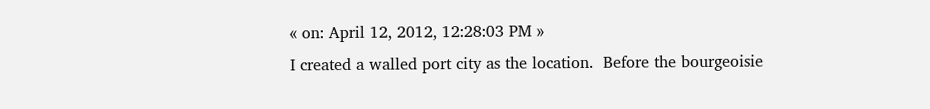« on: April 12, 2012, 12:28:03 PM »
I created a walled port city as the location.  Before the bourgeoisie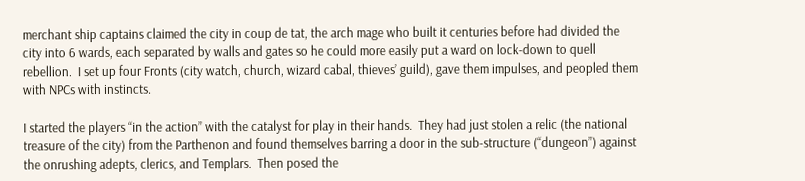merchant ship captains claimed the city in coup de tat, the arch mage who built it centuries before had divided the city into 6 wards, each separated by walls and gates so he could more easily put a ward on lock-down to quell rebellion.  I set up four Fronts (city watch, church, wizard cabal, thieves’ guild), gave them impulses, and peopled them with NPCs with instincts.

I started the players “in the action” with the catalyst for play in their hands.  They had just stolen a relic (the national treasure of the city) from the Parthenon and found themselves barring a door in the sub-structure (“dungeon”) against the onrushing adepts, clerics, and Templars.  Then posed the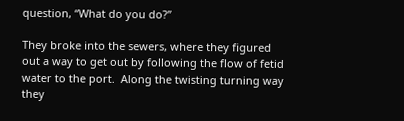question, “What do you do?”

They broke into the sewers, where they figured out a way to get out by following the flow of fetid water to the port.  Along the twisting turning way they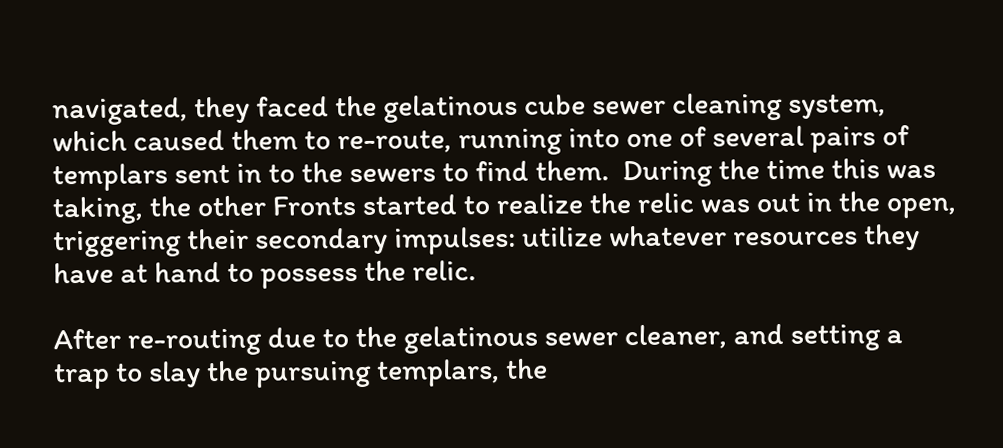navigated, they faced the gelatinous cube sewer cleaning system, which caused them to re-route, running into one of several pairs of templars sent in to the sewers to find them.  During the time this was taking, the other Fronts started to realize the relic was out in the open, triggering their secondary impulses: utilize whatever resources they have at hand to possess the relic.

After re-routing due to the gelatinous sewer cleaner, and setting a trap to slay the pursuing templars, the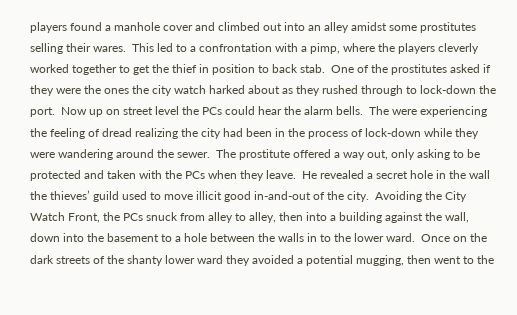players found a manhole cover and climbed out into an alley amidst some prostitutes selling their wares.  This led to a confrontation with a pimp, where the players cleverly worked together to get the thief in position to back stab.  One of the prostitutes asked if they were the ones the city watch harked about as they rushed through to lock-down the port.  Now up on street level the PCs could hear the alarm bells.  The were experiencing the feeling of dread realizing the city had been in the process of lock-down while they were wandering around the sewer.  The prostitute offered a way out, only asking to be protected and taken with the PCs when they leave.  He revealed a secret hole in the wall the thieves’ guild used to move illicit good in-and-out of the city.  Avoiding the City Watch Front, the PCs snuck from alley to alley, then into a building against the wall, down into the basement to a hole between the walls in to the lower ward.  Once on the dark streets of the shanty lower ward they avoided a potential mugging, then went to the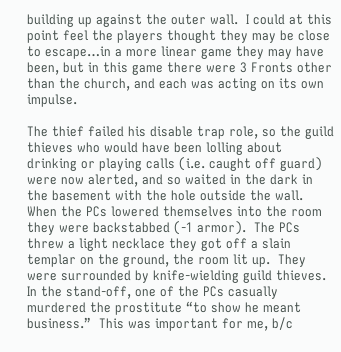building up against the outer wall.  I could at this point feel the players thought they may be close to escape…in a more linear game they may have been, but in this game there were 3 Fronts other than the church, and each was acting on its own impulse.

The thief failed his disable trap role, so the guild thieves who would have been lolling about drinking or playing calls (i.e. caught off guard) were now alerted, and so waited in the dark in the basement with the hole outside the wall.  When the PCs lowered themselves into the room they were backstabbed (-1 armor).  The PCs threw a light necklace they got off a slain templar on the ground, the room lit up.  They were surrounded by knife-wielding guild thieves.  In the stand-off, one of the PCs casually murdered the prostitute “to show he meant business.”  This was important for me, b/c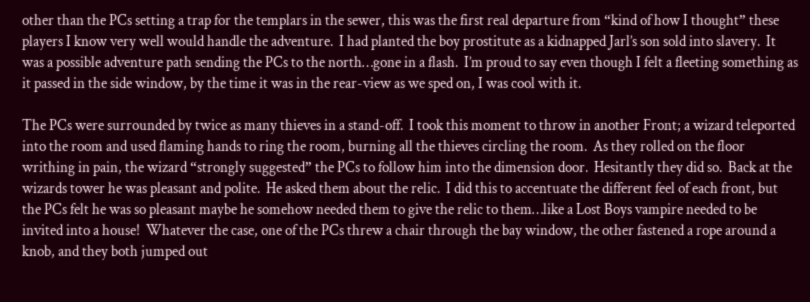other than the PCs setting a trap for the templars in the sewer, this was the first real departure from “kind of how I thought” these players I know very well would handle the adventure.  I had planted the boy prostitute as a kidnapped Jarl’s son sold into slavery.  It was a possible adventure path sending the PCs to the north…gone in a flash.  I’m proud to say even though I felt a fleeting something as it passed in the side window, by the time it was in the rear-view as we sped on, I was cool with it.

The PCs were surrounded by twice as many thieves in a stand-off.  I took this moment to throw in another Front; a wizard teleported into the room and used flaming hands to ring the room, burning all the thieves circling the room.  As they rolled on the floor writhing in pain, the wizard “strongly suggested” the PCs to follow him into the dimension door.  Hesitantly they did so.  Back at the wizards tower he was pleasant and polite.  He asked them about the relic.  I did this to accentuate the different feel of each front, but the PCs felt he was so pleasant maybe he somehow needed them to give the relic to them…like a Lost Boys vampire needed to be invited into a house!  Whatever the case, one of the PCs threw a chair through the bay window, the other fastened a rope around a knob, and they both jumped out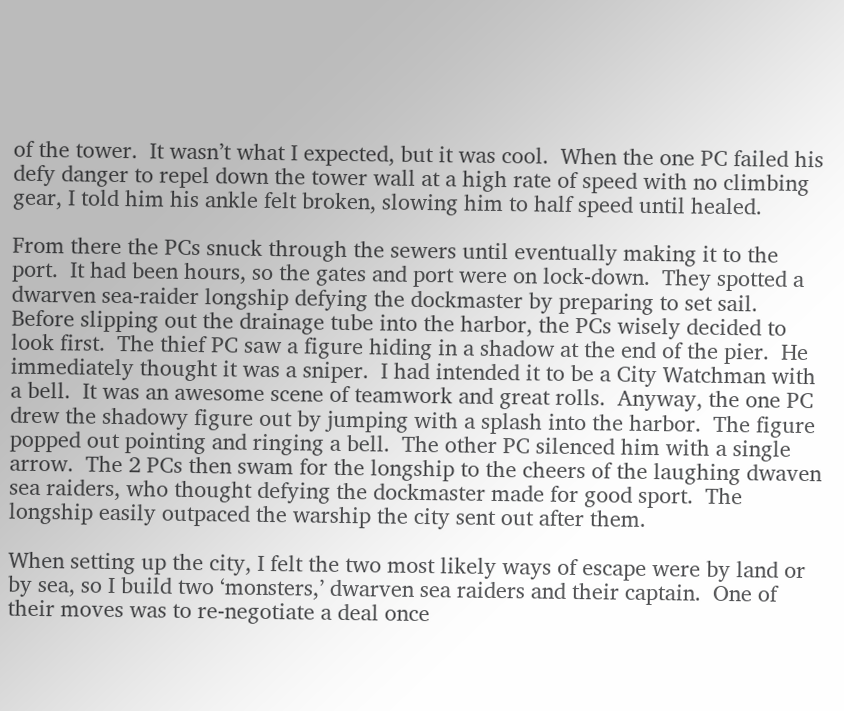of the tower.  It wasn’t what I expected, but it was cool.  When the one PC failed his defy danger to repel down the tower wall at a high rate of speed with no climbing gear, I told him his ankle felt broken, slowing him to half speed until healed.

From there the PCs snuck through the sewers until eventually making it to the port.  It had been hours, so the gates and port were on lock-down.  They spotted a dwarven sea-raider longship defying the dockmaster by preparing to set sail.  Before slipping out the drainage tube into the harbor, the PCs wisely decided to look first.  The thief PC saw a figure hiding in a shadow at the end of the pier.  He immediately thought it was a sniper.  I had intended it to be a City Watchman with a bell.  It was an awesome scene of teamwork and great rolls.  Anyway, the one PC drew the shadowy figure out by jumping with a splash into the harbor.  The figure popped out pointing and ringing a bell.  The other PC silenced him with a single arrow.  The 2 PCs then swam for the longship to the cheers of the laughing dwaven sea raiders, who thought defying the dockmaster made for good sport.  The longship easily outpaced the warship the city sent out after them.

When setting up the city, I felt the two most likely ways of escape were by land or by sea, so I build two ‘monsters,’ dwarven sea raiders and their captain.  One of their moves was to re-negotiate a deal once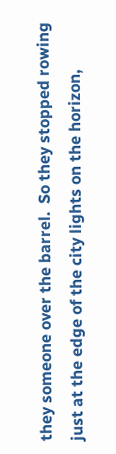they someone over the barrel.  So they stopped rowing just at the edge of the city lights on the horizon,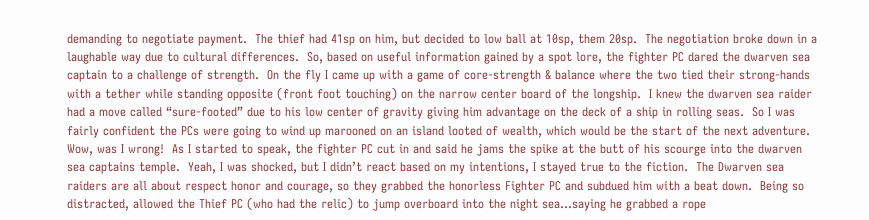demanding to negotiate payment.  The thief had 41sp on him, but decided to low ball at 10sp, them 20sp.  The negotiation broke down in a laughable way due to cultural differences.  So, based on useful information gained by a spot lore, the fighter PC dared the dwarven sea captain to a challenge of strength.  On the fly I came up with a game of core-strength & balance where the two tied their strong-hands with a tether while standing opposite (front foot touching) on the narrow center board of the longship.  I knew the dwarven sea raider had a move called “sure-footed” due to his low center of gravity giving him advantage on the deck of a ship in rolling seas.  So I was fairly confident the PCs were going to wind up marooned on an island looted of wealth, which would be the start of the next adventure.  Wow, was I wrong!  As I started to speak, the fighter PC cut in and said he jams the spike at the butt of his scourge into the dwarven sea captains temple.  Yeah, I was shocked, but I didn’t react based on my intentions, I stayed true to the fiction.  The Dwarven sea raiders are all about respect honor and courage, so they grabbed the honorless Fighter PC and subdued him with a beat down.  Being so distracted, allowed the Thief PC (who had the relic) to jump overboard into the night sea…saying he grabbed a rope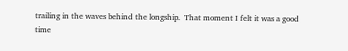trailing in the waves behind the longship.  That moment I felt it was a good time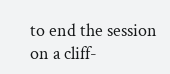to end the session on a cliff-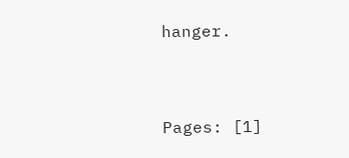hanger.


Pages: [1]